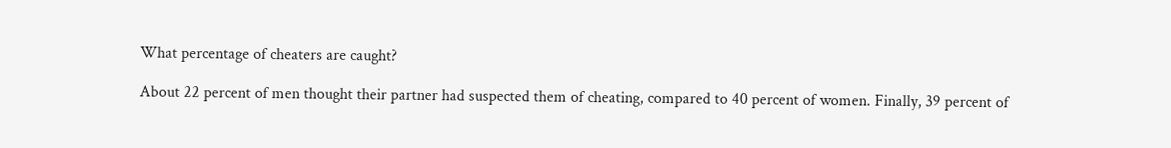What percentage of cheaters are caught?

About 22 percent of men thought their partner had suspected them of cheating, compared to 40 percent of women. Finally, 39 percent of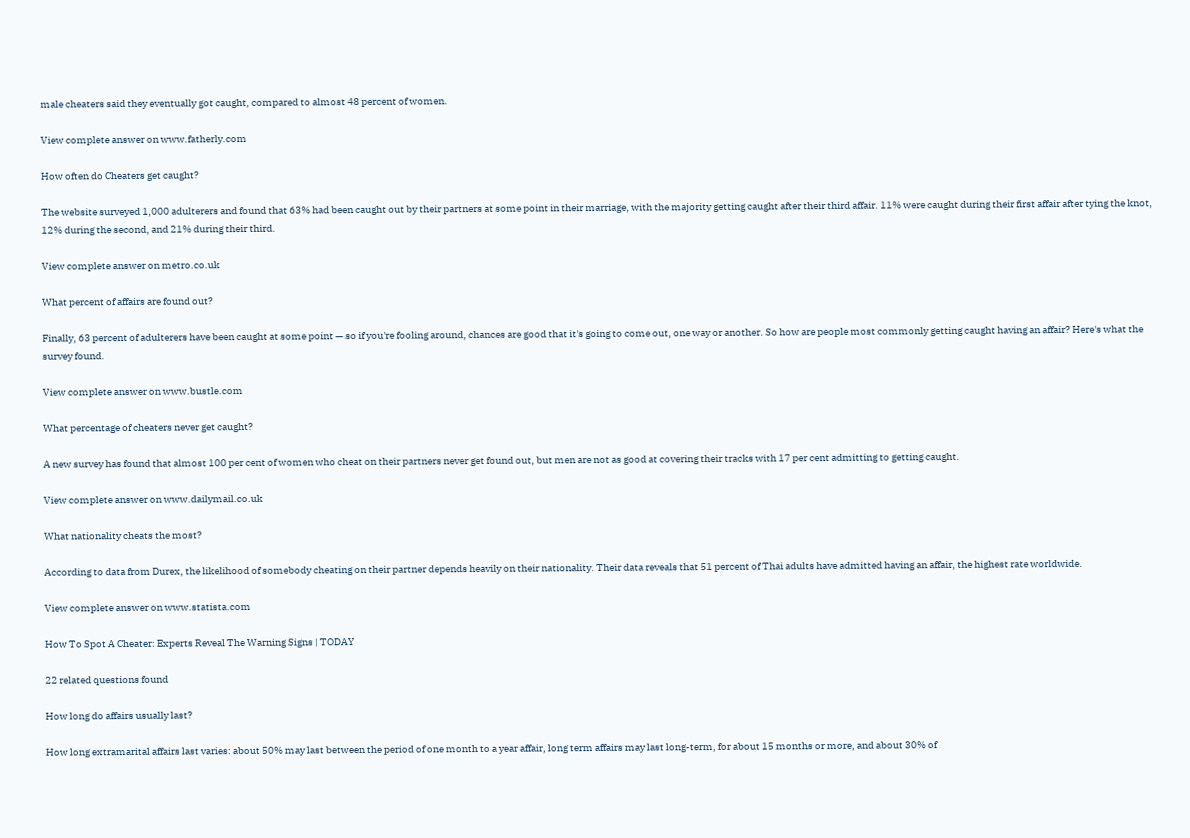male cheaters said they eventually got caught, compared to almost 48 percent of women.

View complete answer on www.fatherly.com

How often do Cheaters get caught?

The website surveyed 1,000 adulterers and found that 63% had been caught out by their partners at some point in their marriage, with the majority getting caught after their third affair. 11% were caught during their first affair after tying the knot, 12% during the second, and 21% during their third.

View complete answer on metro.co.uk

What percent of affairs are found out?

Finally, 63 percent of adulterers have been caught at some point — so if you're fooling around, chances are good that it's going to come out, one way or another. So how are people most commonly getting caught having an affair? Here's what the survey found.

View complete answer on www.bustle.com

What percentage of cheaters never get caught?

A new survey has found that almost 100 per cent of women who cheat on their partners never get found out, but men are not as good at covering their tracks with 17 per cent admitting to getting caught.

View complete answer on www.dailymail.co.uk

What nationality cheats the most?

According to data from Durex, the likelihood of somebody cheating on their partner depends heavily on their nationality. Their data reveals that 51 percent of Thai adults have admitted having an affair, the highest rate worldwide.

View complete answer on www.statista.com

How To Spot A Cheater: Experts Reveal The Warning Signs | TODAY

22 related questions found

How long do affairs usually last?

How long extramarital affairs last varies: about 50% may last between the period of one month to a year affair, long term affairs may last long-term, for about 15 months or more, and about 30% of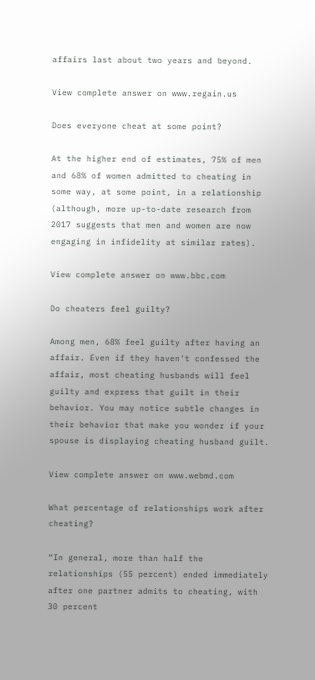affairs last about two years and beyond.

View complete answer on www.regain.us

Does everyone cheat at some point?

At the higher end of estimates, 75% of men and 68% of women admitted to cheating in some way, at some point, in a relationship (although, more up-to-date research from 2017 suggests that men and women are now engaging in infidelity at similar rates).

View complete answer on www.bbc.com

Do cheaters feel guilty?

Among men, 68% feel guilty after having an affair. Even if they haven't confessed the affair, most cheating husbands will feel guilty and express that guilt in their behavior. You may notice subtle changes in their behavior that make you wonder if your spouse is displaying cheating husband guilt.

View complete answer on www.webmd.com

What percentage of relationships work after cheating?

“In general, more than half the relationships (55 percent) ended immediately after one partner admits to cheating, with 30 percent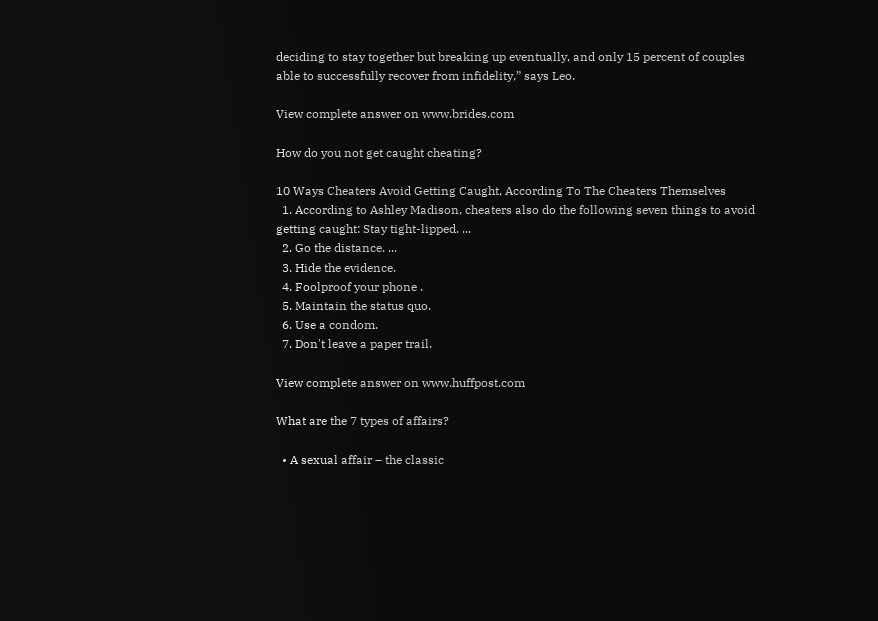deciding to stay together but breaking up eventually, and only 15 percent of couples able to successfully recover from infidelity,” says Leo.

View complete answer on www.brides.com

How do you not get caught cheating?

10 Ways Cheaters Avoid Getting Caught, According To The Cheaters Themselves
  1. According to Ashley Madison, cheaters also do the following seven things to avoid getting caught: Stay tight-lipped. ...
  2. Go the distance. ...
  3. Hide the evidence.
  4. Foolproof your phone .
  5. Maintain the status quo.
  6. Use a condom.
  7. Don't leave a paper trail.

View complete answer on www.huffpost.com

What are the 7 types of affairs?

  • A sexual affair – the classic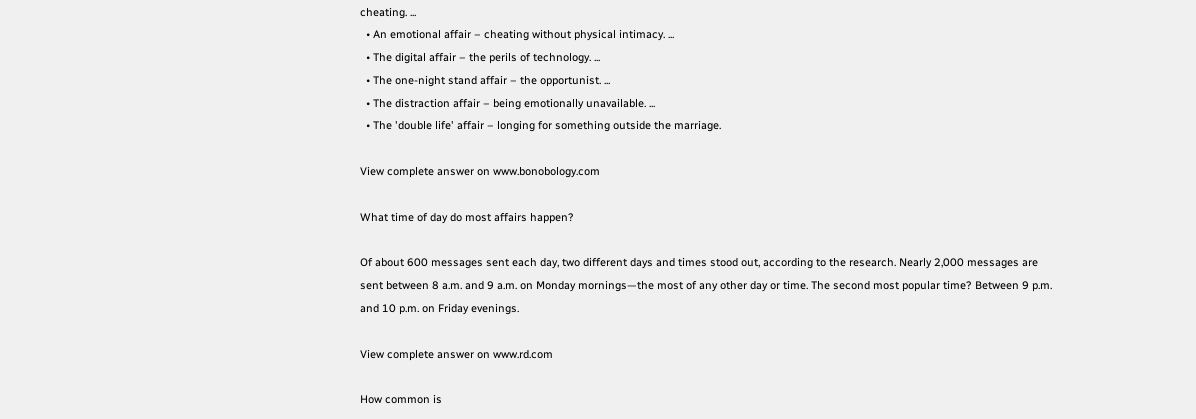cheating. ...
  • An emotional affair – cheating without physical intimacy. ...
  • The digital affair – the perils of technology. ...
  • The one-night stand affair – the opportunist. ...
  • The distraction affair – being emotionally unavailable. ...
  • The 'double life' affair – longing for something outside the marriage.

View complete answer on www.bonobology.com

What time of day do most affairs happen?

Of about 600 messages sent each day, two different days and times stood out, according to the research. Nearly 2,000 messages are sent between 8 a.m. and 9 a.m. on Monday mornings—the most of any other day or time. The second most popular time? Between 9 p.m. and 10 p.m. on Friday evenings.

View complete answer on www.rd.com

How common is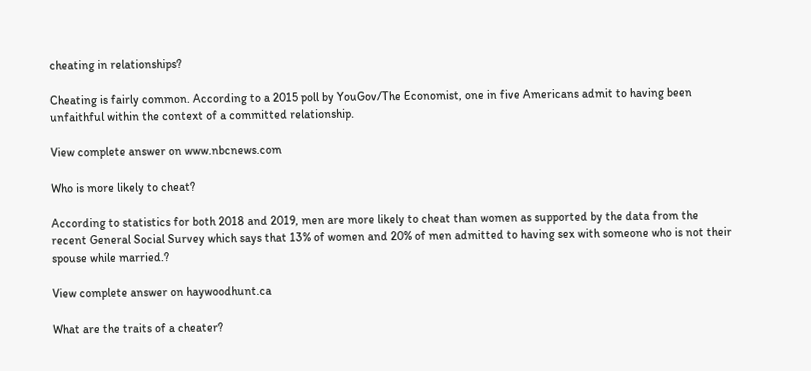cheating in relationships?

Cheating is fairly common. According to a 2015 poll by YouGov/The Economist, one in five Americans admit to having been unfaithful within the context of a committed relationship.

View complete answer on www.nbcnews.com

Who is more likely to cheat?

According to statistics for both 2018 and 2019, men are more likely to cheat than women as supported by the data from the recent General Social Survey which says that 13% of women and 20% of men admitted to having sex with someone who is not their spouse while married.?

View complete answer on haywoodhunt.ca

What are the traits of a cheater?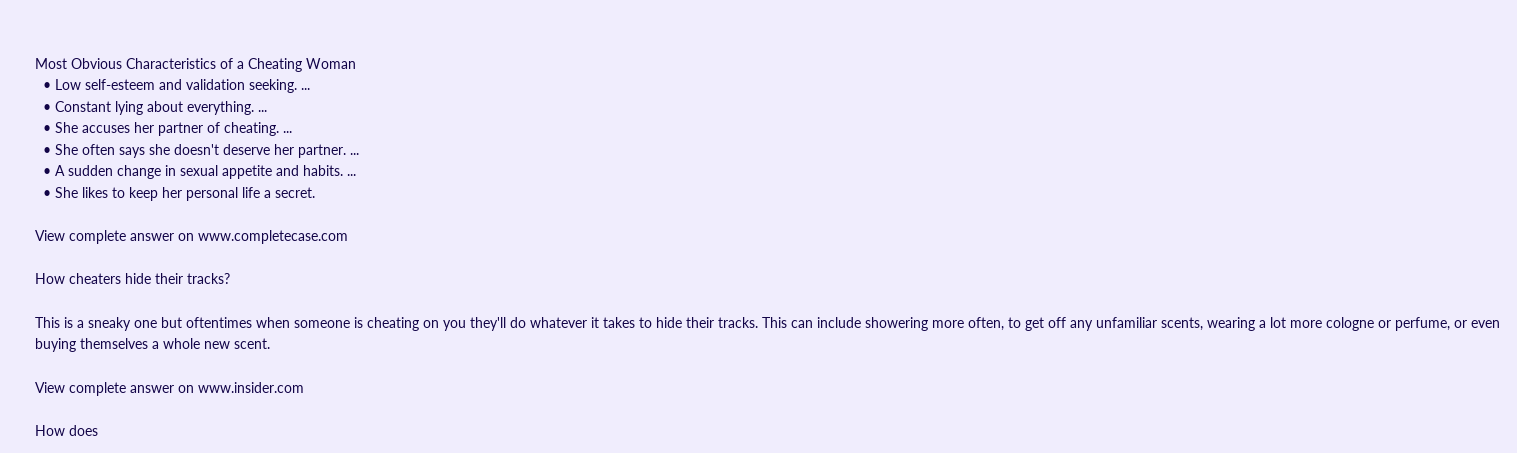Most Obvious Characteristics of a Cheating Woman
  • Low self-esteem and validation seeking. ...
  • Constant lying about everything. ...
  • She accuses her partner of cheating. ...
  • She often says she doesn't deserve her partner. ...
  • A sudden change in sexual appetite and habits. ...
  • She likes to keep her personal life a secret.

View complete answer on www.completecase.com

How cheaters hide their tracks?

This is a sneaky one but oftentimes when someone is cheating on you they'll do whatever it takes to hide their tracks. This can include showering more often, to get off any unfamiliar scents, wearing a lot more cologne or perfume, or even buying themselves a whole new scent.

View complete answer on www.insider.com

How does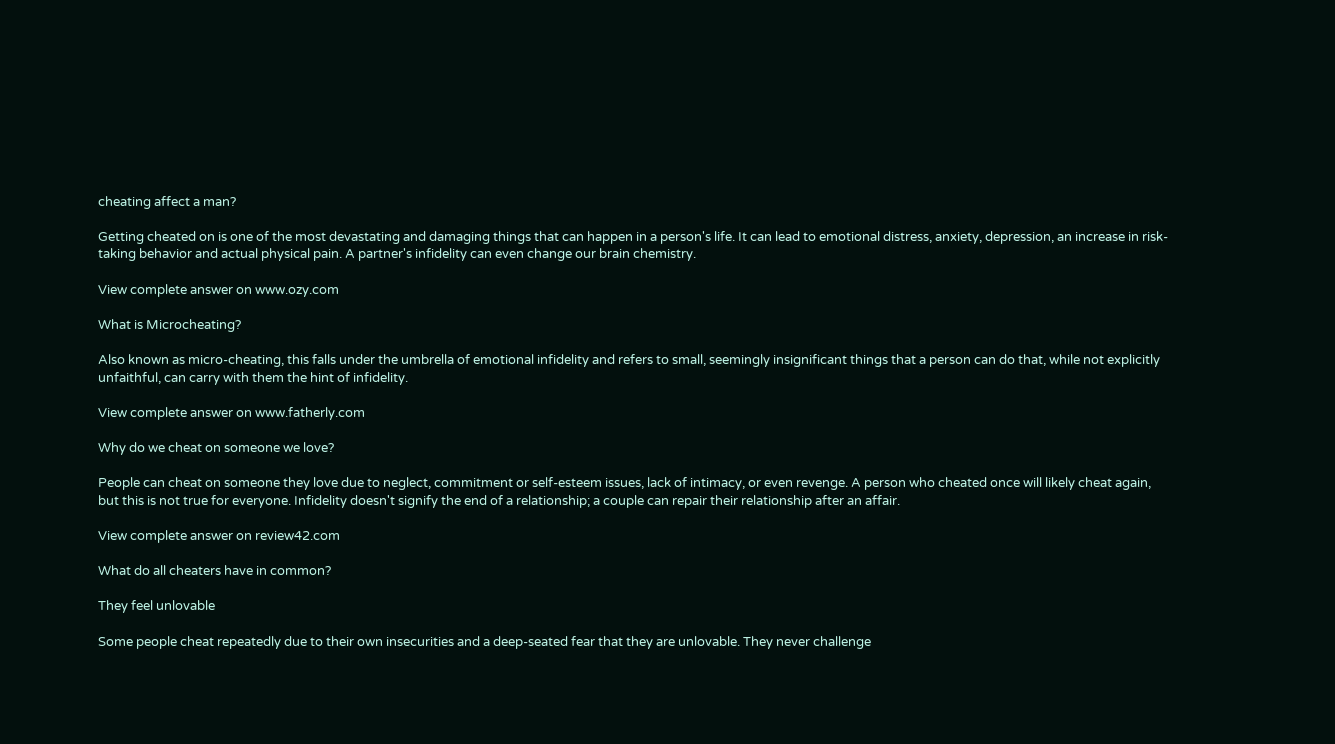cheating affect a man?

Getting cheated on is one of the most devastating and damaging things that can happen in a person's life. It can lead to emotional distress, anxiety, depression, an increase in risk-taking behavior and actual physical pain. A partner's infidelity can even change our brain chemistry.

View complete answer on www.ozy.com

What is Microcheating?

Also known as micro-cheating, this falls under the umbrella of emotional infidelity and refers to small, seemingly insignificant things that a person can do that, while not explicitly unfaithful, can carry with them the hint of infidelity.

View complete answer on www.fatherly.com

Why do we cheat on someone we love?

People can cheat on someone they love due to neglect, commitment or self-esteem issues, lack of intimacy, or even revenge. A person who cheated once will likely cheat again, but this is not true for everyone. Infidelity doesn't signify the end of a relationship; a couple can repair their relationship after an affair.

View complete answer on review42.com

What do all cheaters have in common?

They feel unlovable

Some people cheat repeatedly due to their own insecurities and a deep-seated fear that they are unlovable. They never challenge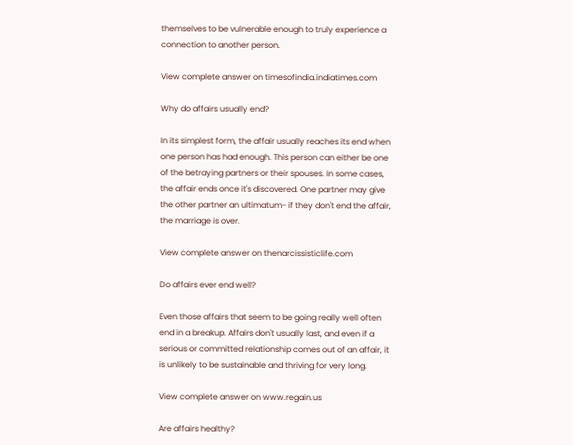themselves to be vulnerable enough to truly experience a connection to another person.

View complete answer on timesofindia.indiatimes.com

Why do affairs usually end?

In its simplest form, the affair usually reaches its end when one person has had enough. This person can either be one of the betraying partners or their spouses. In some cases, the affair ends once it's discovered. One partner may give the other partner an ultimatum- if they don't end the affair, the marriage is over.

View complete answer on thenarcissisticlife.com

Do affairs ever end well?

Even those affairs that seem to be going really well often end in a breakup. Affairs don't usually last, and even if a serious or committed relationship comes out of an affair, it is unlikely to be sustainable and thriving for very long.

View complete answer on www.regain.us

Are affairs healthy?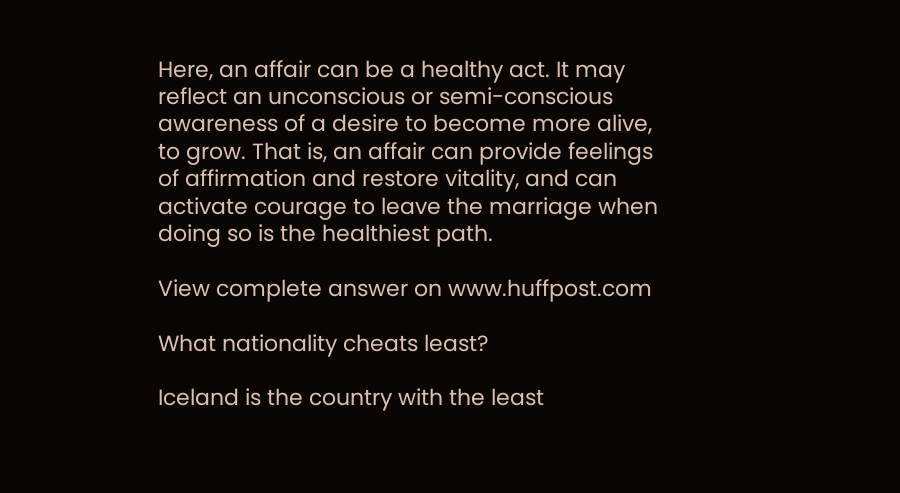Here, an affair can be a healthy act. It may reflect an unconscious or semi-conscious awareness of a desire to become more alive, to grow. That is, an affair can provide feelings of affirmation and restore vitality, and can activate courage to leave the marriage when doing so is the healthiest path.

View complete answer on www.huffpost.com

What nationality cheats least?

Iceland is the country with the least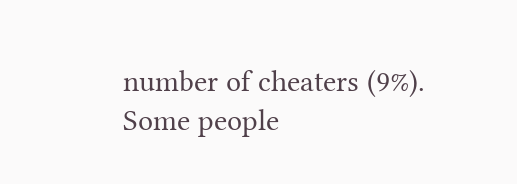number of cheaters (9%). Some people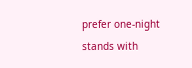prefer one-night stands with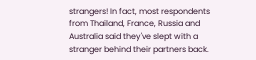strangers! In fact, most respondents from Thailand, France, Russia and Australia said they've slept with a stranger behind their partners back.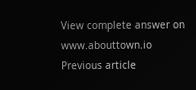View complete answer on www.abouttown.io
Previous article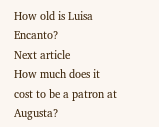How old is Luisa Encanto?
Next article
How much does it cost to be a patron at Augusta?